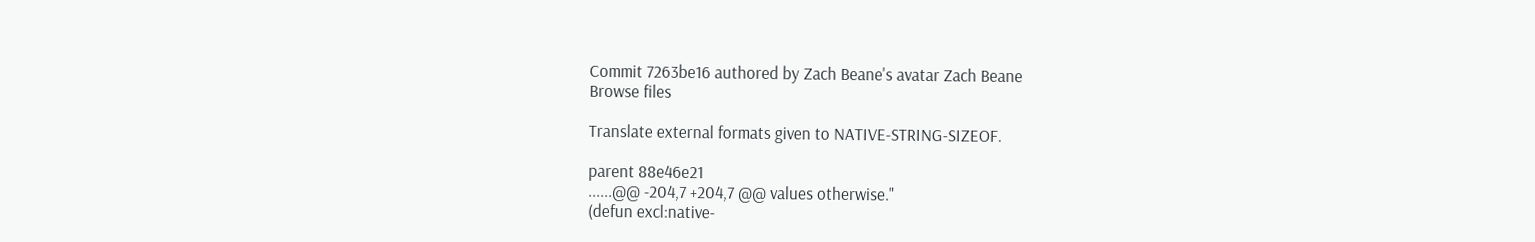Commit 7263be16 authored by Zach Beane's avatar Zach Beane
Browse files

Translate external formats given to NATIVE-STRING-SIZEOF.

parent 88e46e21
......@@ -204,7 +204,7 @@ values otherwise."
(defun excl:native-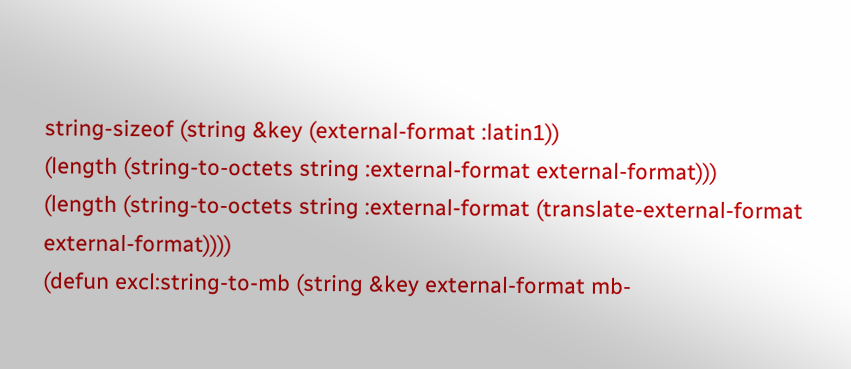string-sizeof (string &key (external-format :latin1))
(length (string-to-octets string :external-format external-format)))
(length (string-to-octets string :external-format (translate-external-format external-format))))
(defun excl:string-to-mb (string &key external-format mb-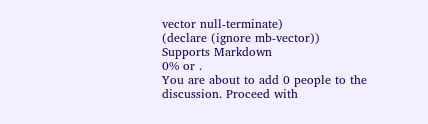vector null-terminate)
(declare (ignore mb-vector))
Supports Markdown
0% or .
You are about to add 0 people to the discussion. Proceed with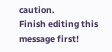caution.
Finish editing this message first!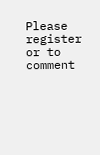Please register or to comment